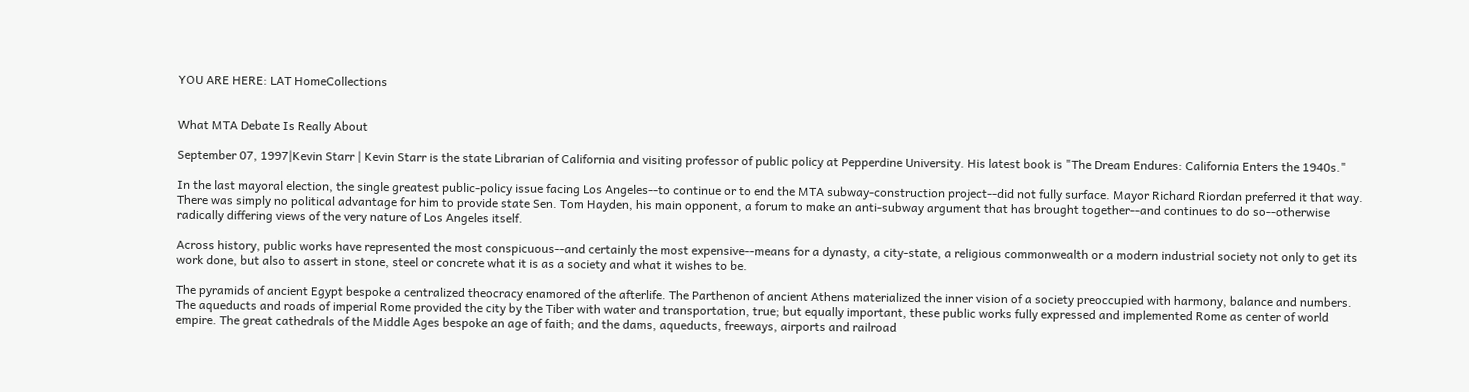YOU ARE HERE: LAT HomeCollections


What MTA Debate Is Really About

September 07, 1997|Kevin Starr | Kevin Starr is the state Librarian of California and visiting professor of public policy at Pepperdine University. His latest book is "The Dream Endures: California Enters the 1940s."

In the last mayoral election, the single greatest public-policy issue facing Los Angeles--to continue or to end the MTA subway-construction project--did not fully surface. Mayor Richard Riordan preferred it that way. There was simply no political advantage for him to provide state Sen. Tom Hayden, his main opponent, a forum to make an anti-subway argument that has brought together--and continues to do so--otherwise radically differing views of the very nature of Los Angeles itself.

Across history, public works have represented the most conspicuous--and certainly the most expensive--means for a dynasty, a city-state, a religious commonwealth or a modern industrial society not only to get its work done, but also to assert in stone, steel or concrete what it is as a society and what it wishes to be.

The pyramids of ancient Egypt bespoke a centralized theocracy enamored of the afterlife. The Parthenon of ancient Athens materialized the inner vision of a society preoccupied with harmony, balance and numbers. The aqueducts and roads of imperial Rome provided the city by the Tiber with water and transportation, true; but equally important, these public works fully expressed and implemented Rome as center of world empire. The great cathedrals of the Middle Ages bespoke an age of faith; and the dams, aqueducts, freeways, airports and railroad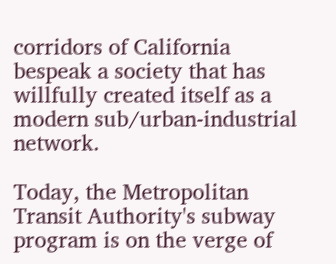corridors of California bespeak a society that has willfully created itself as a modern sub/urban-industrial network.

Today, the Metropolitan Transit Authority's subway program is on the verge of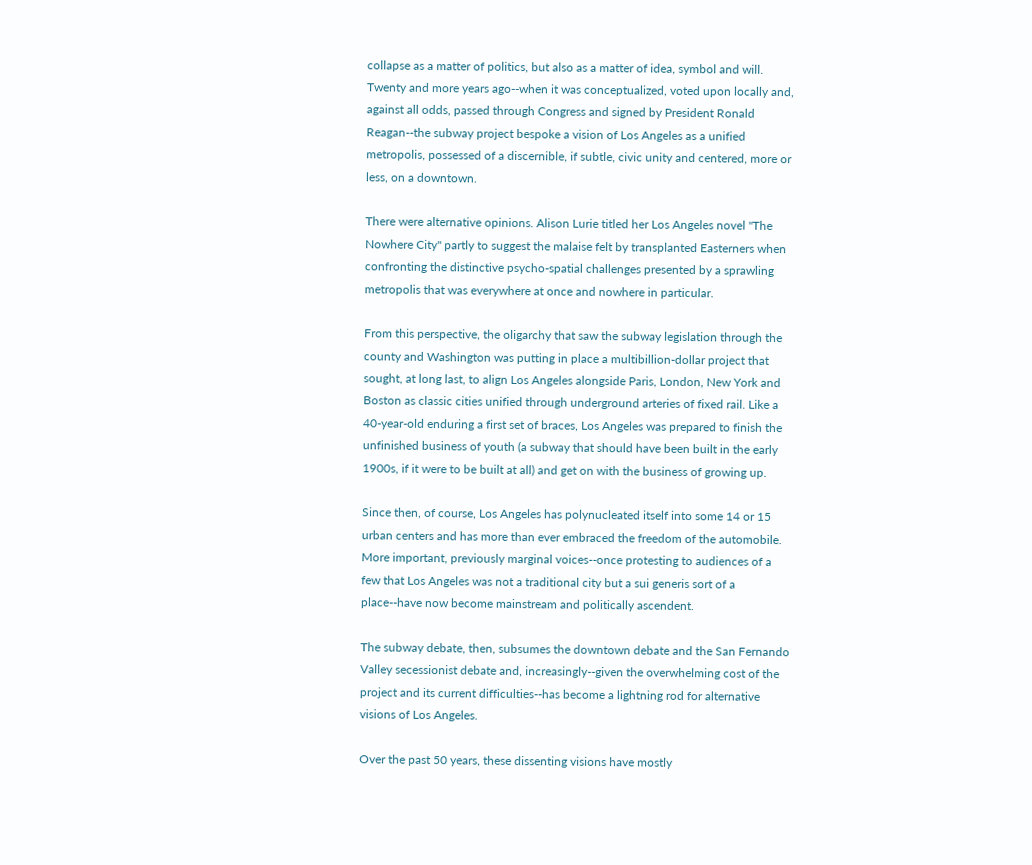collapse as a matter of politics, but also as a matter of idea, symbol and will. Twenty and more years ago--when it was conceptualized, voted upon locally and, against all odds, passed through Congress and signed by President Ronald Reagan--the subway project bespoke a vision of Los Angeles as a unified metropolis, possessed of a discernible, if subtle, civic unity and centered, more or less, on a downtown.

There were alternative opinions. Alison Lurie titled her Los Angeles novel "The Nowhere City" partly to suggest the malaise felt by transplanted Easterners when confronting the distinctive psycho-spatial challenges presented by a sprawling metropolis that was everywhere at once and nowhere in particular.

From this perspective, the oligarchy that saw the subway legislation through the county and Washington was putting in place a multibillion-dollar project that sought, at long last, to align Los Angeles alongside Paris, London, New York and Boston as classic cities unified through underground arteries of fixed rail. Like a 40-year-old enduring a first set of braces, Los Angeles was prepared to finish the unfinished business of youth (a subway that should have been built in the early 1900s, if it were to be built at all) and get on with the business of growing up.

Since then, of course, Los Angeles has polynucleated itself into some 14 or 15 urban centers and has more than ever embraced the freedom of the automobile. More important, previously marginal voices--once protesting to audiences of a few that Los Angeles was not a traditional city but a sui generis sort of a place--have now become mainstream and politically ascendent.

The subway debate, then, subsumes the downtown debate and the San Fernando Valley secessionist debate and, increasingly--given the overwhelming cost of the project and its current difficulties--has become a lightning rod for alternative visions of Los Angeles.

Over the past 50 years, these dissenting visions have mostly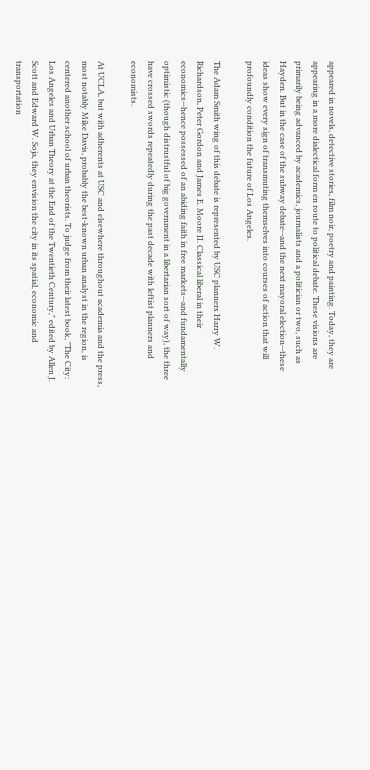appeared in novels, detective stories, film noir, poetry and painting. Today, they are appearing in a more dialectical form en route to political debate. These visions are primarily being advanced by academics, journalists and a politician or two, such as Hayden. But in the case of the subway debate--and the next mayoral election--these ideas show every sign of transmuting themselves into courses of action that will profoundly condition the future of Los Angeles.

The Adam Smith wing of this debate is represented by USC planners Harry W. Richardson, Peter Gordon and James E. Moore II. Classical liberal in their economics--hence possessed of an abiding faith in free markets--and fundamentally optimistic (though distrustful of big government in a libertarian sort of way), the three have crossed swords repeatedly during the past decade with leftist planners and economists.

At UCLA, but with adherents at USC and elsewhere throughout academia and the press, most notably Mike Davis, probably the best-known urban analyst in the region, is centered another school of urban theorists. To judge from their latest book, "The City: Los Angeles and Urban Theory at the End of the Twentieth Century," edited by Allen J. Scott and Edward W. Soja, they envision the city in its spatial, economic and transportation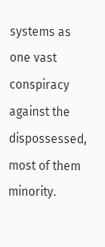systems as one vast conspiracy against the dispossessed, most of them minority.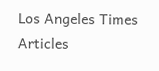Los Angeles Times Articles